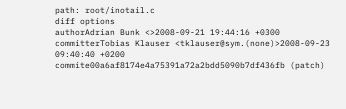path: root/inotail.c
diff options
authorAdrian Bunk <>2008-09-21 19:44:16 +0300
committerTobias Klauser <tklauser@sym.(none)>2008-09-23 09:40:40 +0200
commite00a6af8174e4a75391a72a2bdd5090b7df436fb (patch)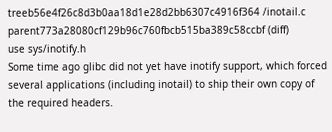treeb56e4f26c8d3b0aa18d1e28d2bb6307c4916f364 /inotail.c
parent773a28080cf129b96c760fbcb515ba389c58ccbf (diff)
use sys/inotify.h
Some time ago glibc did not yet have inotify support, which forced several applications (including inotail) to ship their own copy of the required headers.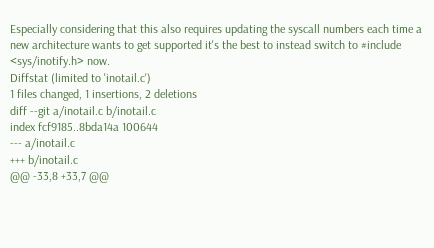Especially considering that this also requires updating the syscall numbers each time a new architecture wants to get supported it's the best to instead switch to #include <sys/inotify.h> now.
Diffstat (limited to 'inotail.c')
1 files changed, 1 insertions, 2 deletions
diff --git a/inotail.c b/inotail.c
index fcf9185..8bda14a 100644
--- a/inotail.c
+++ b/inotail.c
@@ -33,8 +33,7 @@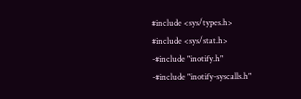#include <sys/types.h>
#include <sys/stat.h>
-#include "inotify.h"
-#include "inotify-syscalls.h"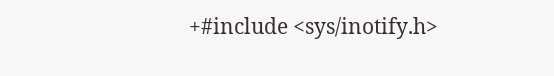+#include <sys/inotify.h>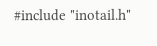#include "inotail.h"